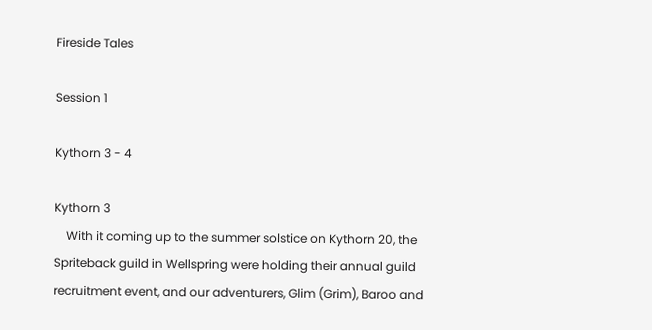Fireside Tales

Session 1

Kythorn 3 - 4

Kythorn 3
    With it coming up to the summer solstice on Kythorn 20, the Spriteback guild in Wellspring were holding their annual guild recruitment event, and our adventurers, Glim (Grim), Baroo and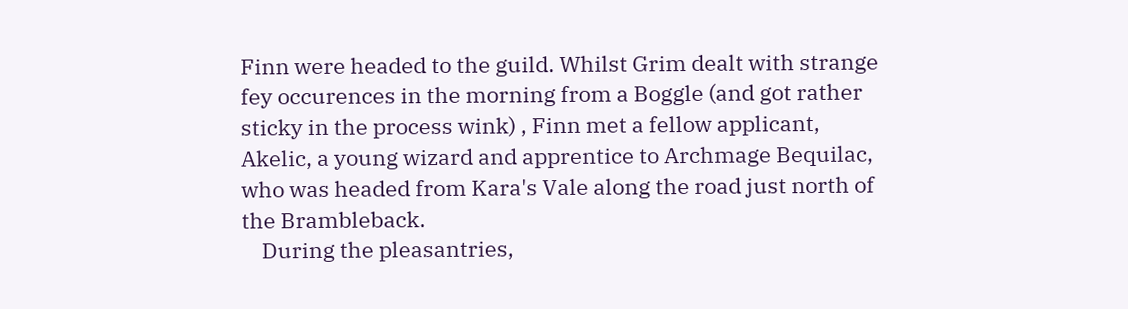Finn were headed to the guild. Whilst Grim dealt with strange fey occurences in the morning from a Boggle (and got rather sticky in the process wink) , Finn met a fellow applicant, Akelic, a young wizard and apprentice to Archmage Bequilac, who was headed from Kara's Vale along the road just north of the Brambleback.
    During the pleasantries,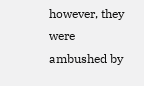however, they were ambushed by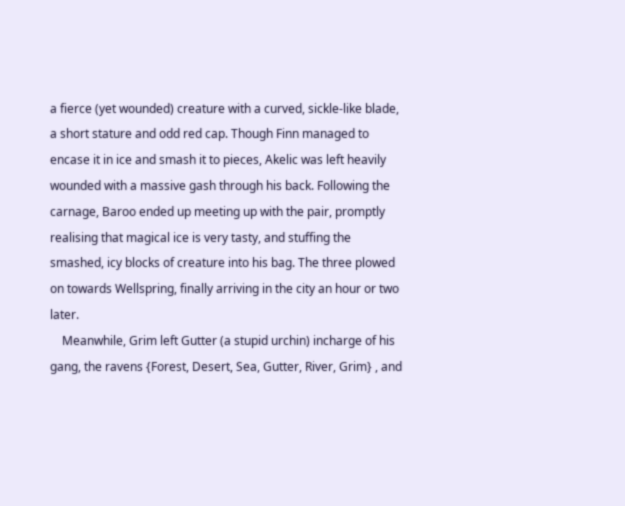a fierce (yet wounded) creature with a curved, sickle-like blade, a short stature and odd red cap. Though Finn managed to encase it in ice and smash it to pieces, Akelic was left heavily wounded with a massive gash through his back. Following the carnage, Baroo ended up meeting up with the pair, promptly realising that magical ice is very tasty, and stuffing the smashed, icy blocks of creature into his bag. The three plowed on towards Wellspring, finally arriving in the city an hour or two later.
    Meanwhile, Grim left Gutter (a stupid urchin) incharge of his gang, the ravens {Forest, Desert, Sea, Gutter, River, Grim} , and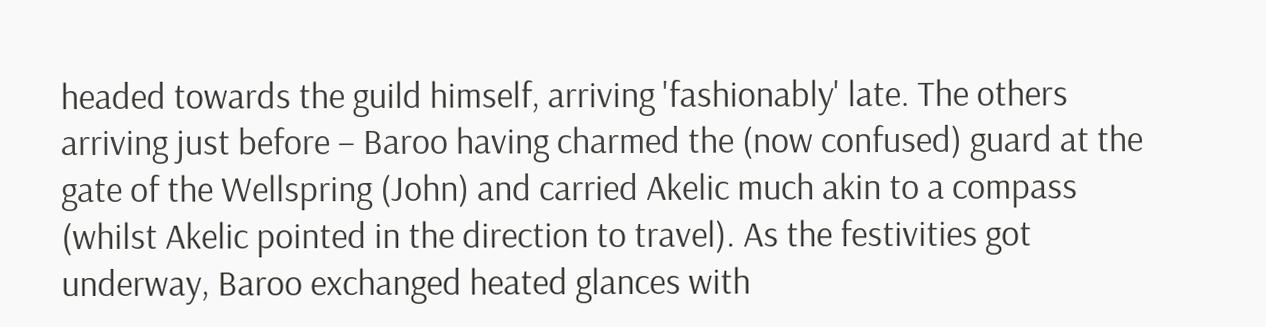headed towards the guild himself, arriving 'fashionably' late. The others arriving just before – Baroo having charmed the (now confused) guard at the gate of the Wellspring (John) and carried Akelic much akin to a compass (whilst Akelic pointed in the direction to travel). As the festivities got underway, Baroo exchanged heated glances with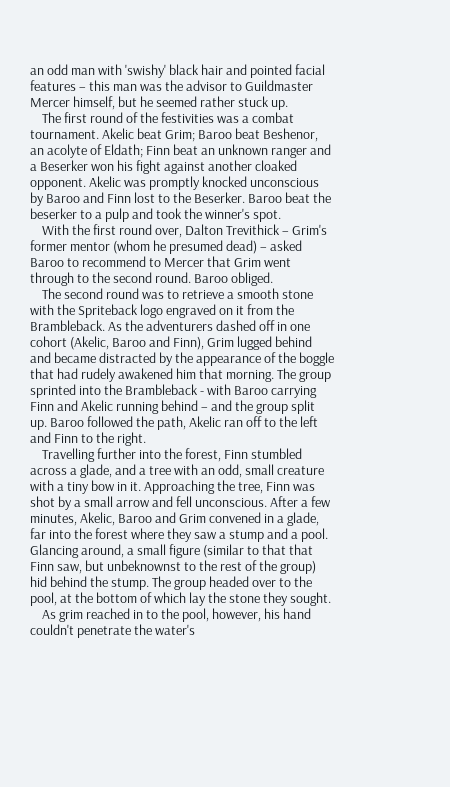an odd man with 'swishy' black hair and pointed facial features – this man was the advisor to Guildmaster Mercer himself, but he seemed rather stuck up.
    The first round of the festivities was a combat tournament. Akelic beat Grim; Baroo beat Beshenor, an acolyte of Eldath; Finn beat an unknown ranger and a Beserker won his fight against another cloaked opponent. Akelic was promptly knocked unconscious by Baroo and Finn lost to the Beserker. Baroo beat the beserker to a pulp and took the winner's spot.
    With the first round over, Dalton Trevithick – Grim's former mentor (whom he presumed dead) – asked Baroo to recommend to Mercer that Grim went through to the second round. Baroo obliged.
    The second round was to retrieve a smooth stone with the Spriteback logo engraved on it from the Brambleback. As the adventurers dashed off in one cohort (Akelic, Baroo and Finn), Grim lugged behind and became distracted by the appearance of the boggle that had rudely awakened him that morning. The group sprinted into the Brambleback - with Baroo carrying Finn and Akelic running behind – and the group split up. Baroo followed the path, Akelic ran off to the left and Finn to the right.
    Travelling further into the forest, Finn stumbled across a glade, and a tree with an odd, small creature with a tiny bow in it. Approaching the tree, Finn was shot by a small arrow and fell unconscious. After a few minutes, Akelic, Baroo and Grim convened in a glade, far into the forest where they saw a stump and a pool. Glancing around, a small figure (similar to that that Finn saw, but unbeknownst to the rest of the group) hid behind the stump. The group headed over to the pool, at the bottom of which lay the stone they sought.
    As grim reached in to the pool, however, his hand couldn't penetrate the water's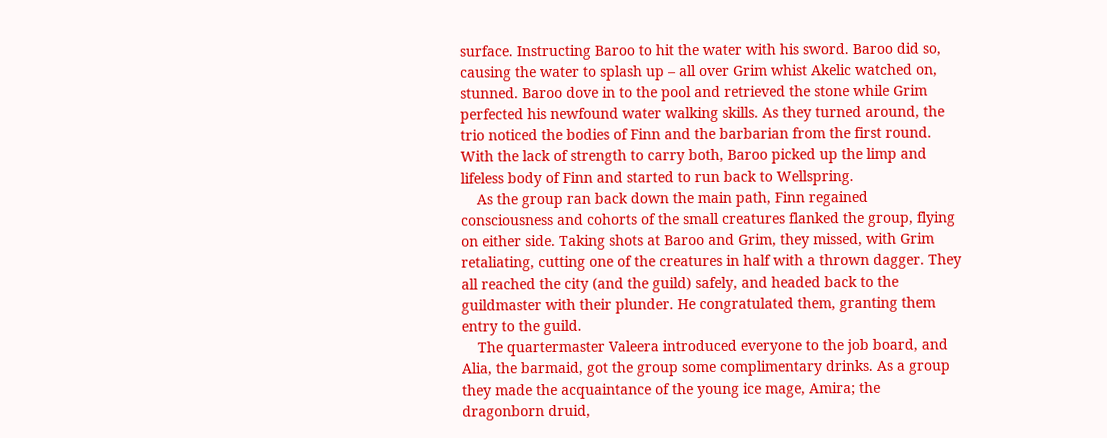surface. Instructing Baroo to hit the water with his sword. Baroo did so, causing the water to splash up – all over Grim whist Akelic watched on, stunned. Baroo dove in to the pool and retrieved the stone while Grim perfected his newfound water walking skills. As they turned around, the trio noticed the bodies of Finn and the barbarian from the first round. With the lack of strength to carry both, Baroo picked up the limp and lifeless body of Finn and started to run back to Wellspring.
    As the group ran back down the main path, Finn regained consciousness and cohorts of the small creatures flanked the group, flying on either side. Taking shots at Baroo and Grim, they missed, with Grim retaliating, cutting one of the creatures in half with a thrown dagger. They all reached the city (and the guild) safely, and headed back to the guildmaster with their plunder. He congratulated them, granting them entry to the guild.
    The quartermaster Valeera introduced everyone to the job board, and Alia, the barmaid, got the group some complimentary drinks. As a group they made the acquaintance of the young ice mage, Amira; the dragonborn druid,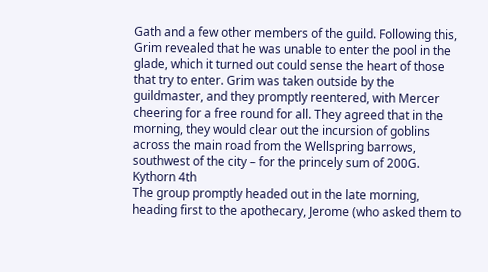Gath and a few other members of the guild. Following this, Grim revealed that he was unable to enter the pool in the glade, which it turned out could sense the heart of those that try to enter. Grim was taken outside by the guildmaster, and they promptly reentered, with Mercer cheering for a free round for all. They agreed that in the morning, they would clear out the incursion of goblins across the main road from the Wellspring barrows, southwest of the city – for the princely sum of 200G.
Kythorn 4th
The group promptly headed out in the late morning, heading first to the apothecary, Jerome (who asked them to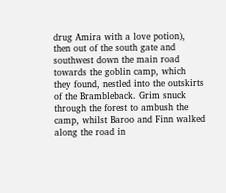drug Amira with a love potion), then out of the south gate and southwest down the main road towards the goblin camp, which they found, nestled into the outskirts of the Brambleback. Grim snuck through the forest to ambush the camp, whilst Baroo and Finn walked along the road in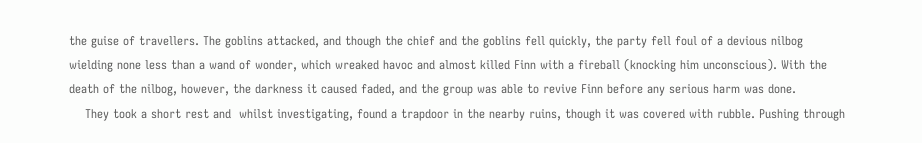the guise of travellers. The goblins attacked, and though the chief and the goblins fell quickly, the party fell foul of a devious nilbog wielding none less than a wand of wonder, which wreaked havoc and almost killed Finn with a fireball (knocking him unconscious). With the death of the nilbog, however, the darkness it caused faded, and the group was able to revive Finn before any serious harm was done.
    They took a short rest and  whilst investigating, found a trapdoor in the nearby ruins, though it was covered with rubble. Pushing through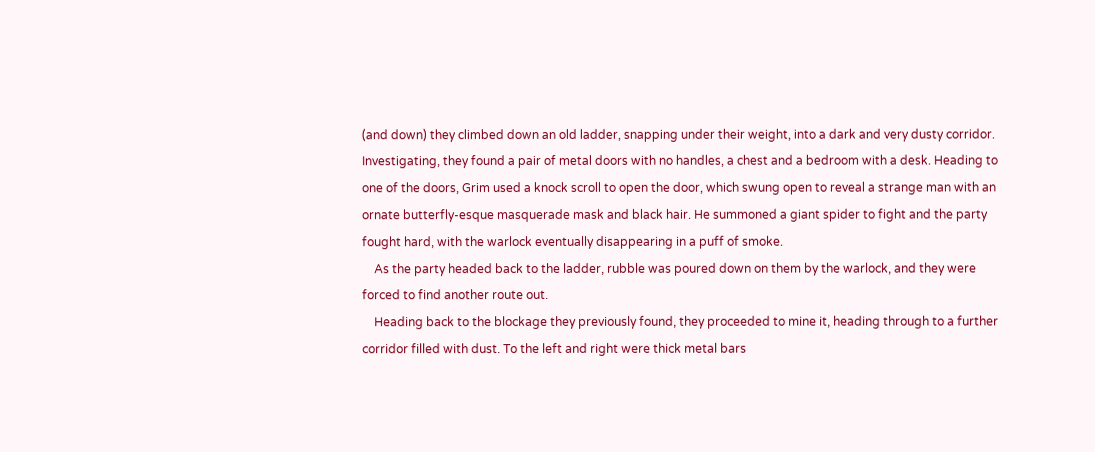(and down) they climbed down an old ladder, snapping under their weight, into a dark and very dusty corridor. Investigating, they found a pair of metal doors with no handles, a chest and a bedroom with a desk. Heading to one of the doors, Grim used a knock scroll to open the door, which swung open to reveal a strange man with an ornate butterfly-esque masquerade mask and black hair. He summoned a giant spider to fight and the party fought hard, with the warlock eventually disappearing in a puff of smoke.
    As the party headed back to the ladder, rubble was poured down on them by the warlock, and they were forced to find another route out.
    Heading back to the blockage they previously found, they proceeded to mine it, heading through to a further corridor filled with dust. To the left and right were thick metal bars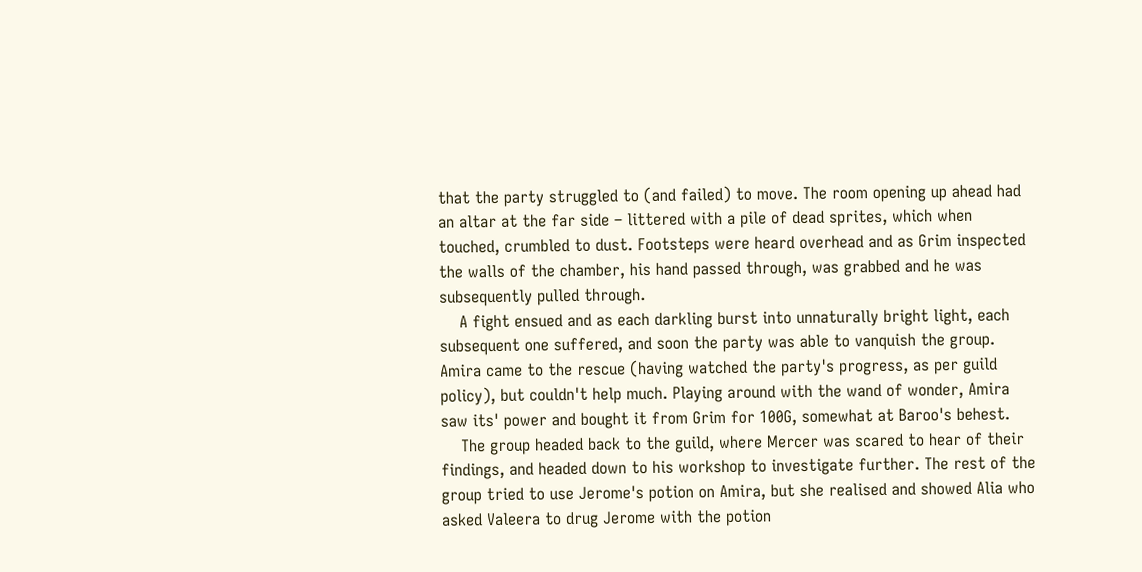that the party struggled to (and failed) to move. The room opening up ahead had an altar at the far side – littered with a pile of dead sprites, which when touched, crumbled to dust. Footsteps were heard overhead and as Grim inspected the walls of the chamber, his hand passed through, was grabbed and he was subsequently pulled through.
    A fight ensued and as each darkling burst into unnaturally bright light, each subsequent one suffered, and soon the party was able to vanquish the group. Amira came to the rescue (having watched the party's progress, as per guild policy), but couldn't help much. Playing around with the wand of wonder, Amira saw its' power and bought it from Grim for 100G, somewhat at Baroo's behest.
    The group headed back to the guild, where Mercer was scared to hear of their findings, and headed down to his workshop to investigate further. The rest of the group tried to use Jerome's potion on Amira, but she realised and showed Alia who asked Valeera to drug Jerome with the potion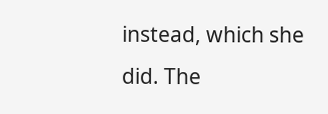instead, which she did. The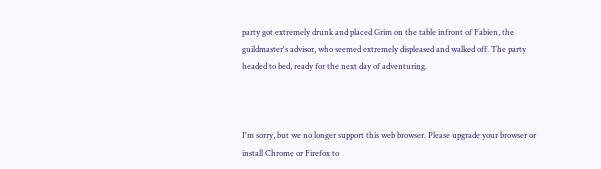party got extremely drunk and placed Grim on the table infront of Fabien, the guildmaster's advisor, who seemed extremely displeased and walked off. The party headed to bed, ready for the next day of adventuring.



I'm sorry, but we no longer support this web browser. Please upgrade your browser or install Chrome or Firefox to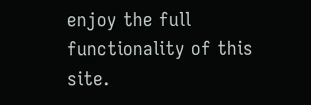enjoy the full functionality of this site.